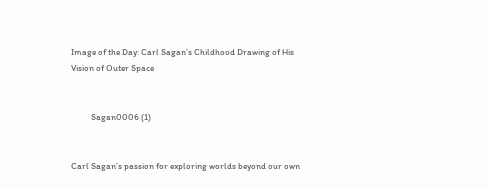Image of the Day: Carl Sagan’s Childhood Drawing of His Vision of Outer Space


          Sagan0006 (1)


Carl Sagan’s passion for exploring worlds beyond our own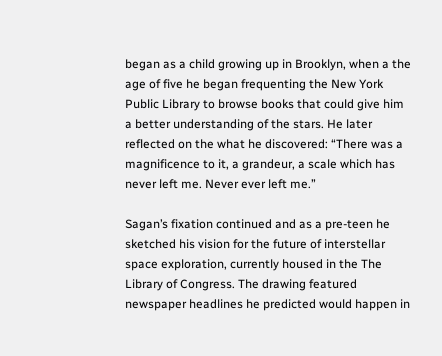began as a child growing up in Brooklyn, when a the age of five he began frequenting the New York Public Library to browse books that could give him a better understanding of the stars. He later reflected on the what he discovered: “There was a magnificence to it, a grandeur, a scale which has never left me. Never ever left me.”

Sagan’s fixation continued and as a pre-teen he sketched his vision for the future of interstellar space exploration, currently housed in the The Library of Congress. The drawing featured newspaper headlines he predicted would happen in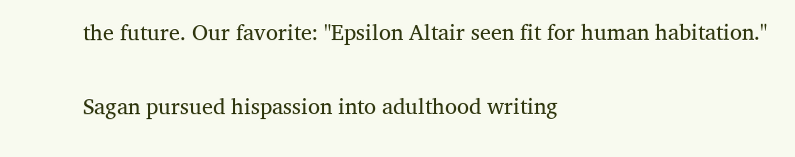the future. Our favorite: "Epsilon Altair seen fit for human habitation."

Sagan pursued hispassion into adulthood writing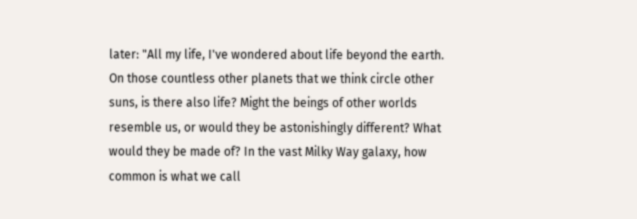later: "All my life, I've wondered about life beyond the earth. On those countless other planets that we think circle other suns, is there also life? Might the beings of other worlds resemble us, or would they be astonishingly different? What would they be made of? In the vast Milky Way galaxy, how common is what we call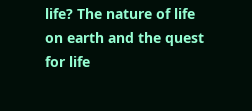life? The nature of life on earth and the quest for life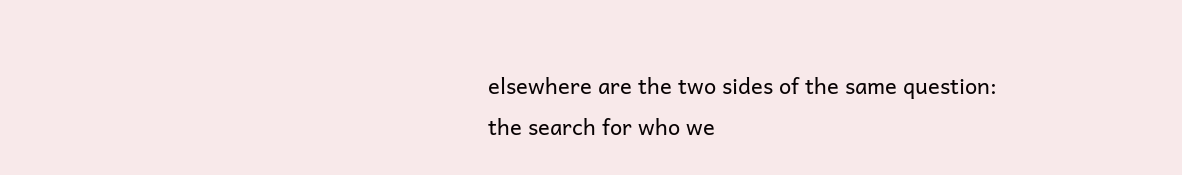elsewhere are the two sides of the same question: the search for who we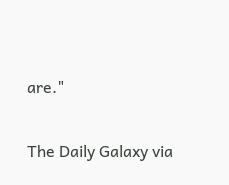are."

The Daily Galaxy via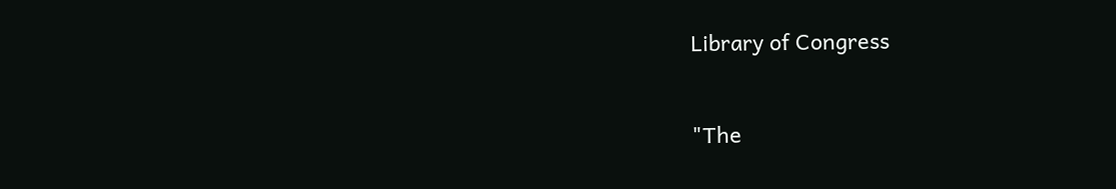Library of Congress


"The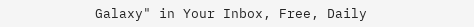Galaxy" in Your Inbox, Free, Daily